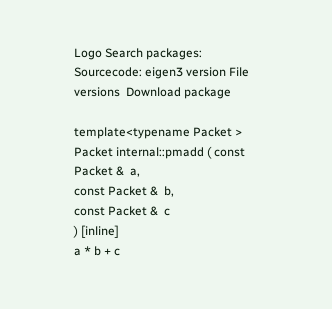Logo Search packages:
Sourcecode: eigen3 version File versions  Download package

template<typename Packet >
Packet internal::pmadd ( const Packet &  a,
const Packet &  b,
const Packet &  c
) [inline]
a * b + c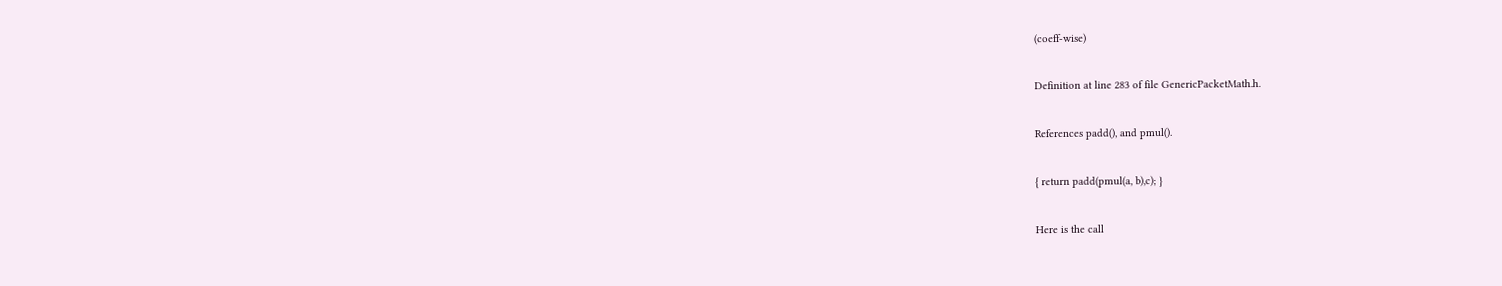(coeff-wise)

Definition at line 283 of file GenericPacketMath.h.

References padd(), and pmul().

{ return padd(pmul(a, b),c); }

Here is the call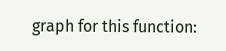graph for this function: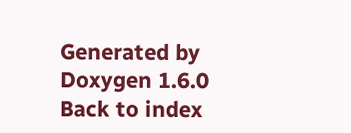Generated by  Doxygen 1.6.0   Back to index